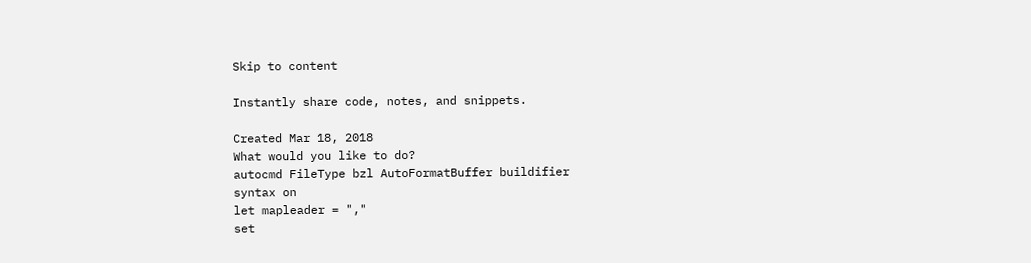Skip to content

Instantly share code, notes, and snippets.

Created Mar 18, 2018
What would you like to do?
autocmd FileType bzl AutoFormatBuffer buildifier
syntax on
let mapleader = ","
set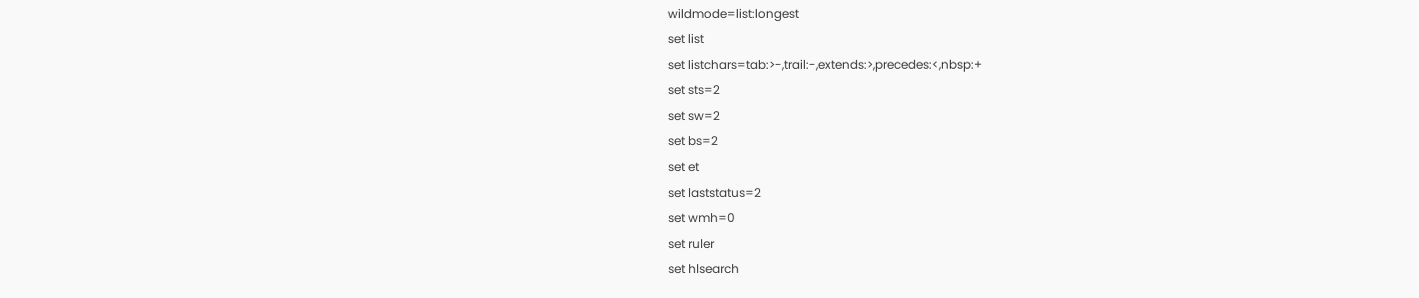wildmode=list:longest
set list
set listchars=tab:>-,trail:-,extends:>,precedes:<,nbsp:+
set sts=2
set sw=2
set bs=2
set et
set laststatus=2
set wmh=0
set ruler
set hlsearch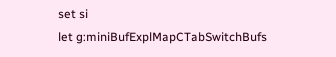set si
let g:miniBufExplMapCTabSwitchBufs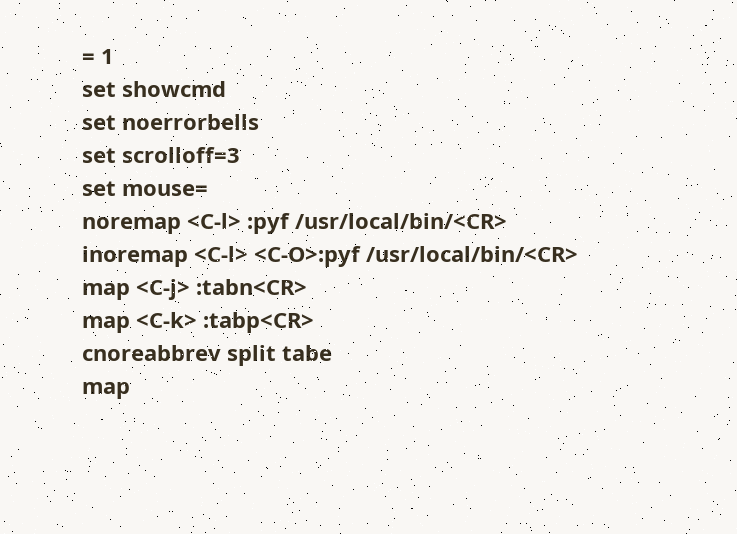= 1
set showcmd
set noerrorbells
set scrolloff=3
set mouse=
noremap <C-l> :pyf /usr/local/bin/<CR>
inoremap <C-l> <C-O>:pyf /usr/local/bin/<CR>
map <C-j> :tabn<CR>
map <C-k> :tabp<CR>
cnoreabbrev split tabe
map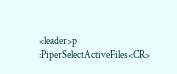<leader>p :PiperSelectActiveFiles<CR>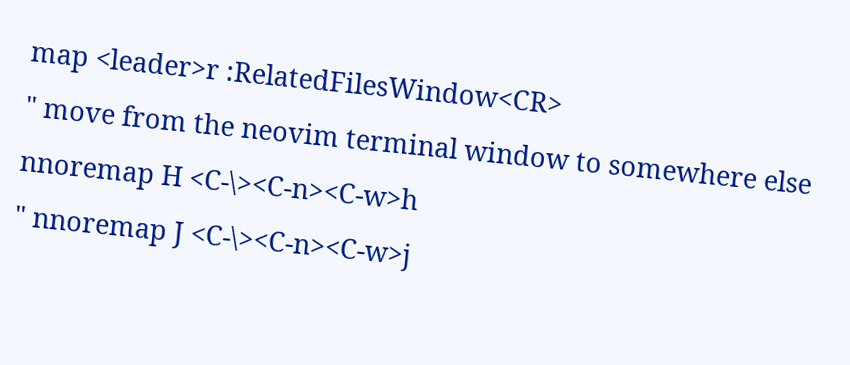map <leader>r :RelatedFilesWindow<CR>
" move from the neovim terminal window to somewhere else
nnoremap H <C-\><C-n><C-w>h
" nnoremap J <C-\><C-n><C-w>j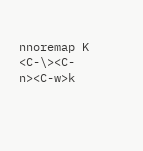nnoremap K <C-\><C-n><C-w>k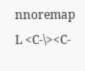nnoremap L <C-\><C-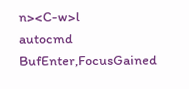n><C-w>l
autocmd BufEnter,FocusGained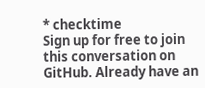* checktime
Sign up for free to join this conversation on GitHub. Already have an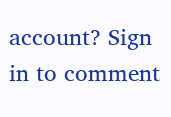account? Sign in to comment